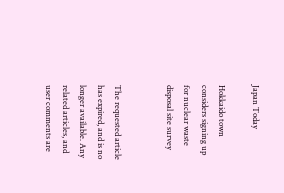Japan Today

Hokkaido town considers signing up for nuclear waste disposal site survey


The requested article has expired, and is no longer available. Any related articles, and user comments are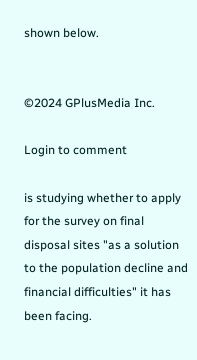shown below.


©2024 GPlusMedia Inc.

Login to comment

is studying whether to apply for the survey on final disposal sites "as a solution to the population decline and financial difficulties" it has been facing.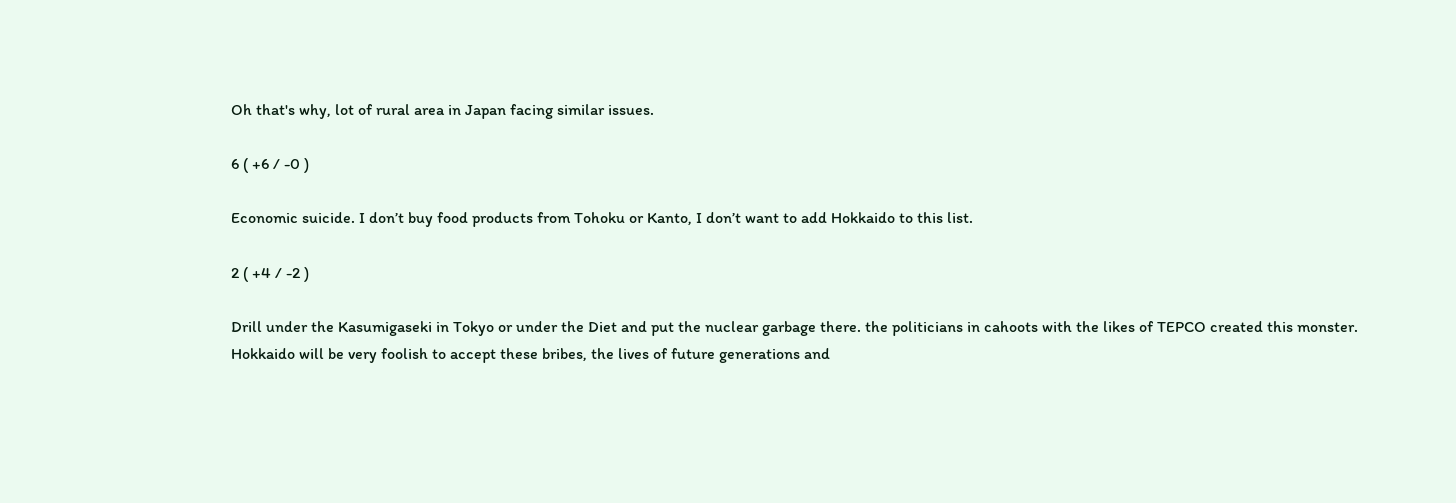Oh that's why, lot of rural area in Japan facing similar issues.

6 ( +6 / -0 )

Economic suicide. I don’t buy food products from Tohoku or Kanto, I don’t want to add Hokkaido to this list.

2 ( +4 / -2 )

Drill under the Kasumigaseki in Tokyo or under the Diet and put the nuclear garbage there. the politicians in cahoots with the likes of TEPCO created this monster. Hokkaido will be very foolish to accept these bribes, the lives of future generations and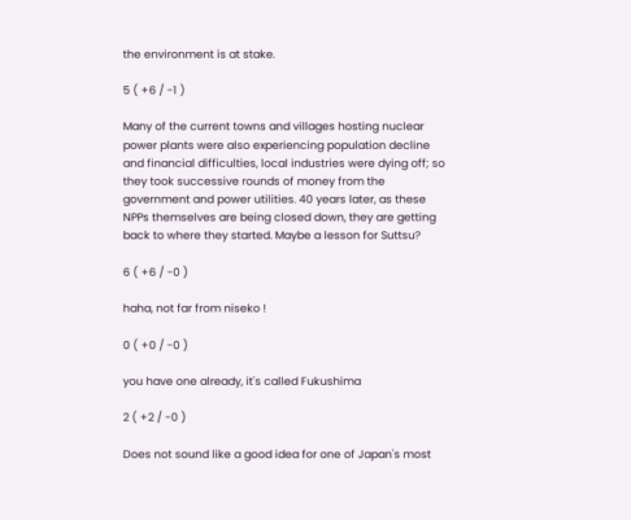the environment is at stake.

5 ( +6 / -1 )

Many of the current towns and villages hosting nuclear power plants were also experiencing population decline and financial difficulties, local industries were dying off; so they took successive rounds of money from the government and power utilities. 40 years later, as these NPPs themselves are being closed down, they are getting back to where they started. Maybe a lesson for Suttsu?

6 ( +6 / -0 )

haha, not far from niseko !

0 ( +0 / -0 )

you have one already, it's called Fukushima

2 ( +2 / -0 )

Does not sound like a good idea for one of Japan's most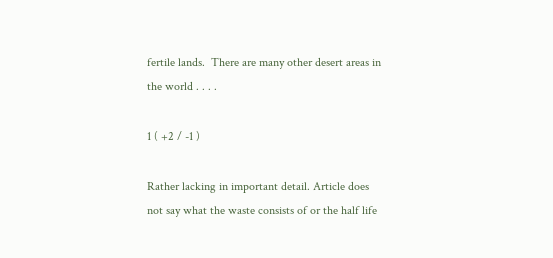fertile lands.  There are many other desert areas in the world . . . .

1 ( +2 / -1 )

Rather lacking in important detail. Article does not say what the waste consists of or the half life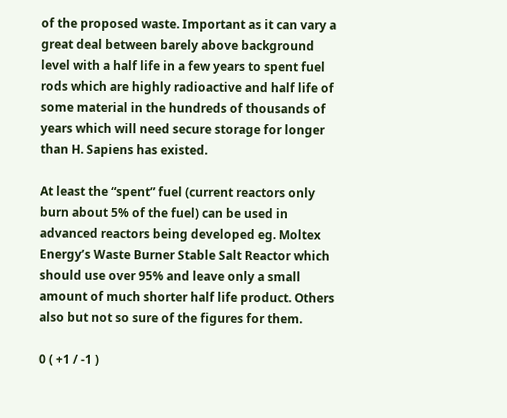of the proposed waste. Important as it can vary a great deal between barely above background level with a half life in a few years to spent fuel rods which are highly radioactive and half life of some material in the hundreds of thousands of years which will need secure storage for longer than H. Sapiens has existed.

At least the “spent” fuel (current reactors only burn about 5% of the fuel) can be used in advanced reactors being developed eg. Moltex Energy’s Waste Burner Stable Salt Reactor which should use over 95% and leave only a small amount of much shorter half life product. Others also but not so sure of the figures for them.

0 ( +1 / -1 )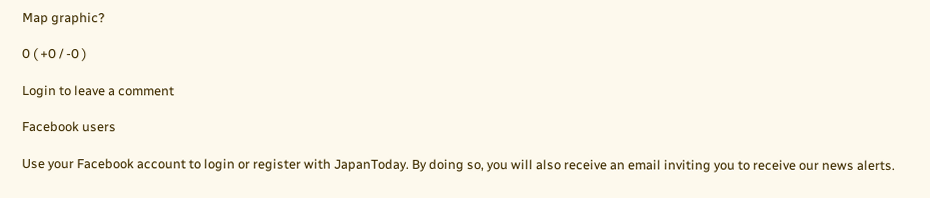Map graphic?

0 ( +0 / -0 )

Login to leave a comment

Facebook users

Use your Facebook account to login or register with JapanToday. By doing so, you will also receive an email inviting you to receive our news alerts.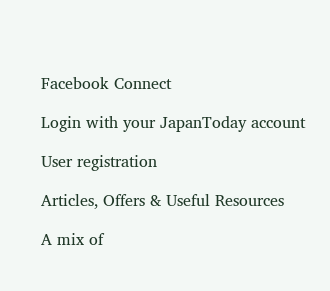Facebook Connect

Login with your JapanToday account

User registration

Articles, Offers & Useful Resources

A mix of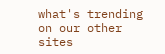what's trending on our other sites